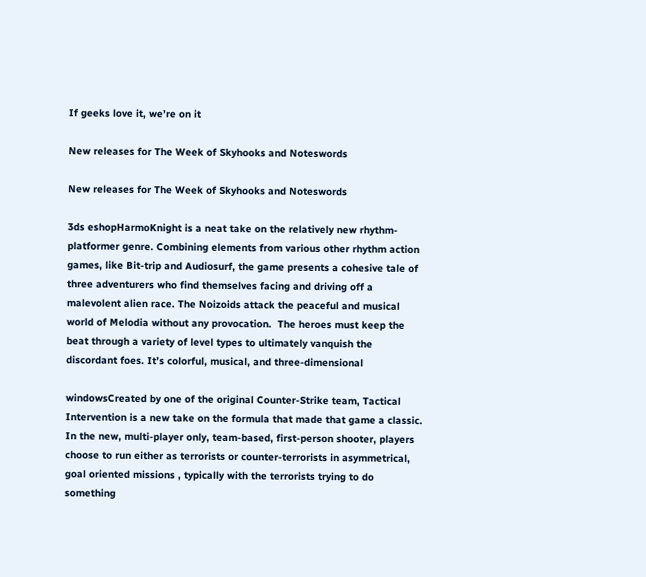If geeks love it, we’re on it

New releases for The Week of Skyhooks and Noteswords

New releases for The Week of Skyhooks and Noteswords

3ds eshopHarmoKnight is a neat take on the relatively new rhythm-platformer genre. Combining elements from various other rhythm action games, like Bit-trip and Audiosurf, the game presents a cohesive tale of three adventurers who find themselves facing and driving off a malevolent alien race. The Noizoids attack the peaceful and musical world of Melodia without any provocation.  The heroes must keep the beat through a variety of level types to ultimately vanquish the discordant foes. It’s colorful, musical, and three-dimensional

windowsCreated by one of the original Counter-Strike team, Tactical Intervention is a new take on the formula that made that game a classic. In the new, multi-player only, team-based, first-person shooter, players choose to run either as terrorists or counter-terrorists in asymmetrical, goal oriented missions , typically with the terrorists trying to do something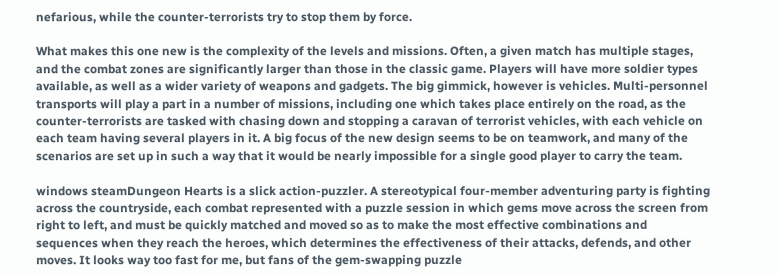nefarious, while the counter-terrorists try to stop them by force.

What makes this one new is the complexity of the levels and missions. Often, a given match has multiple stages, and the combat zones are significantly larger than those in the classic game. Players will have more soldier types available, as well as a wider variety of weapons and gadgets. The big gimmick, however is vehicles. Multi-personnel transports will play a part in a number of missions, including one which takes place entirely on the road, as the counter-terrorists are tasked with chasing down and stopping a caravan of terrorist vehicles, with each vehicle on each team having several players in it. A big focus of the new design seems to be on teamwork, and many of the scenarios are set up in such a way that it would be nearly impossible for a single good player to carry the team.

windows steamDungeon Hearts is a slick action-puzzler. A stereotypical four-member adventuring party is fighting across the countryside, each combat represented with a puzzle session in which gems move across the screen from right to left, and must be quickly matched and moved so as to make the most effective combinations and sequences when they reach the heroes, which determines the effectiveness of their attacks, defends, and other moves. It looks way too fast for me, but fans of the gem-swapping puzzle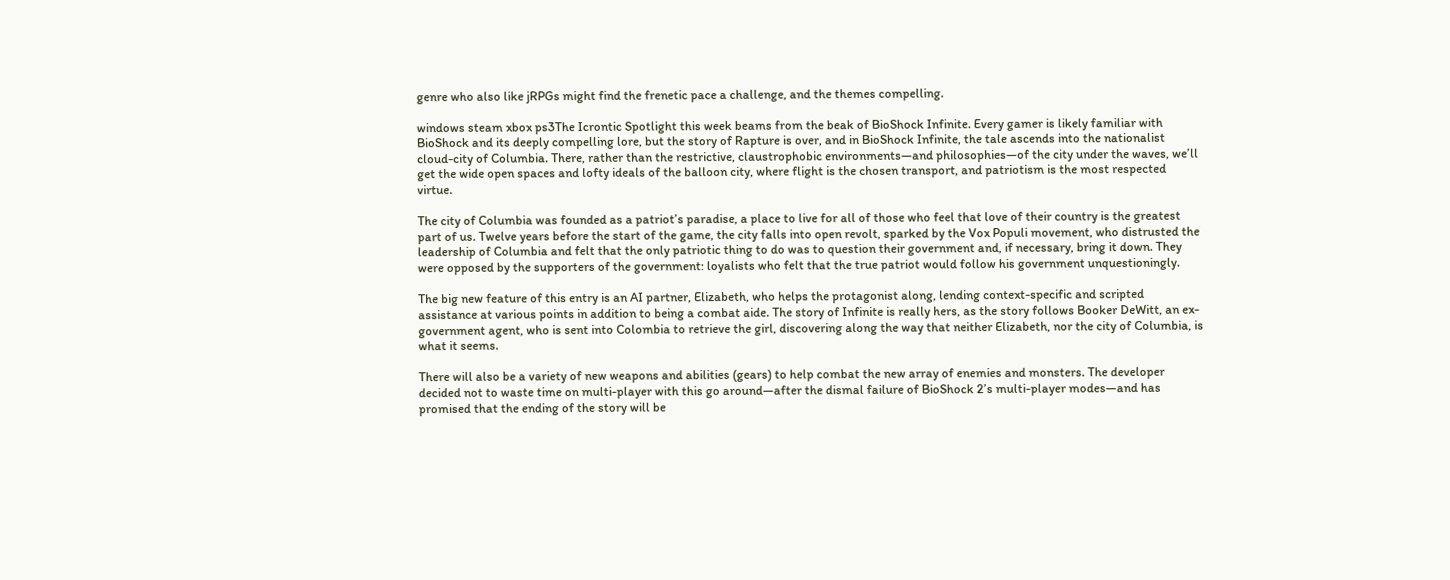genre who also like jRPGs might find the frenetic pace a challenge, and the themes compelling.

windows steam xbox ps3The Icrontic Spotlight this week beams from the beak of BioShock Infinite. Every gamer is likely familiar with BioShock and its deeply compelling lore, but the story of Rapture is over, and in BioShock Infinite, the tale ascends into the nationalist cloud-city of Columbia. There, rather than the restrictive, claustrophobic environments—and philosophies—of the city under the waves, we’ll get the wide open spaces and lofty ideals of the balloon city, where flight is the chosen transport, and patriotism is the most respected virtue.

The city of Columbia was founded as a patriot’s paradise, a place to live for all of those who feel that love of their country is the greatest part of us. Twelve years before the start of the game, the city falls into open revolt, sparked by the Vox Populi movement, who distrusted the leadership of Columbia and felt that the only patriotic thing to do was to question their government and, if necessary, bring it down. They were opposed by the supporters of the government: loyalists who felt that the true patriot would follow his government unquestioningly.

The big new feature of this entry is an AI partner, Elizabeth, who helps the protagonist along, lending context-specific and scripted assistance at various points in addition to being a combat aide. The story of Infinite is really hers, as the story follows Booker DeWitt, an ex-government agent, who is sent into Colombia to retrieve the girl, discovering along the way that neither Elizabeth, nor the city of Columbia, is what it seems.

There will also be a variety of new weapons and abilities (gears) to help combat the new array of enemies and monsters. The developer decided not to waste time on multi-player with this go around—after the dismal failure of BioShock 2’s multi-player modes—and has promised that the ending of the story will be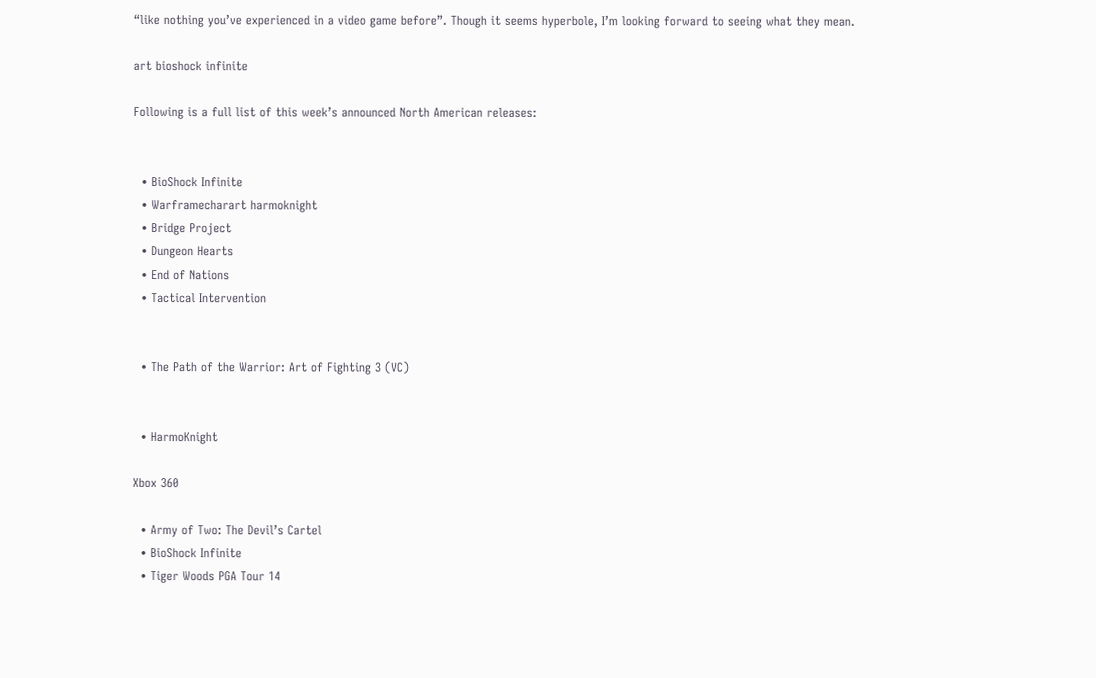“like nothing you’ve experienced in a video game before”. Though it seems hyperbole, I’m looking forward to seeing what they mean.

art bioshock infinite

Following is a full list of this week’s announced North American releases:


  • BioShock Infinite
  • Warframecharart harmoknight
  • Bridge Project
  • Dungeon Hearts
  • End of Nations
  • Tactical Intervention


  • The Path of the Warrior: Art of Fighting 3 (VC)


  • HarmoKnight

Xbox 360

  • Army of Two: The Devil’s Cartel
  • BioShock Infinite
  • Tiger Woods PGA Tour 14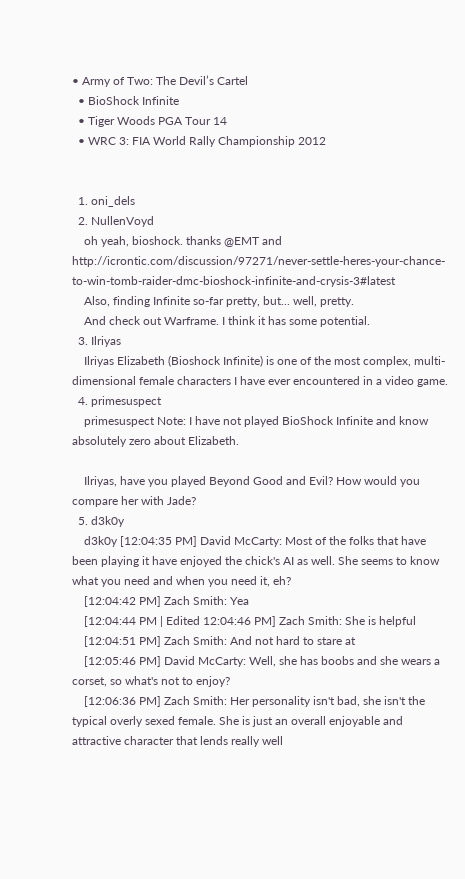• Army of Two: The Devil’s Cartel
  • BioShock Infinite
  • Tiger Woods PGA Tour 14
  • WRC 3: FIA World Rally Championship 2012


  1. oni_dels
  2. NullenVoyd
    oh yeah, bioshock. thanks @EMT and http://icrontic.com/discussion/97271/never-settle-heres-your-chance-to-win-tomb-raider-dmc-bioshock-infinite-and-crysis-3#latest
    Also, finding Infinite so-far pretty, but... well, pretty.
    And check out Warframe. I think it has some potential.
  3. Ilriyas
    Ilriyas Elizabeth (Bioshock Infinite) is one of the most complex, multi-dimensional female characters I have ever encountered in a video game.
  4. primesuspect
    primesuspect Note: I have not played BioShock Infinite and know absolutely zero about Elizabeth.

    Ilriyas, have you played Beyond Good and Evil? How would you compare her with Jade?
  5. d3k0y
    d3k0y [12:04:35 PM] David McCarty: Most of the folks that have been playing it have enjoyed the chick's AI as well. She seems to know what you need and when you need it, eh?
    [12:04:42 PM] Zach Smith: Yea
    [12:04:44 PM | Edited 12:04:46 PM] Zach Smith: She is helpful
    [12:04:51 PM] Zach Smith: And not hard to stare at
    [12:05:46 PM] David McCarty: Well, she has boobs and she wears a corset, so what's not to enjoy?
    [12:06:36 PM] Zach Smith: Her personality isn't bad, she isn't the typical overly sexed female. She is just an overall enjoyable and attractive character that lends really well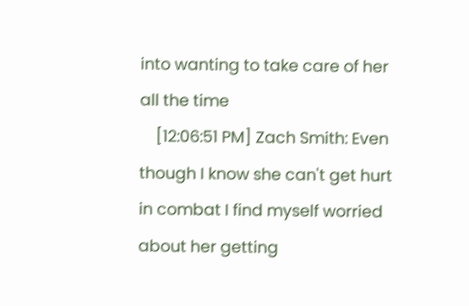into wanting to take care of her all the time
    [12:06:51 PM] Zach Smith: Even though I know she can't get hurt in combat I find myself worried about her getting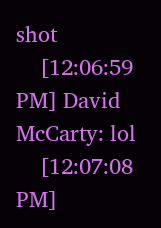shot
    [12:06:59 PM] David McCarty: lol
    [12:07:08 PM]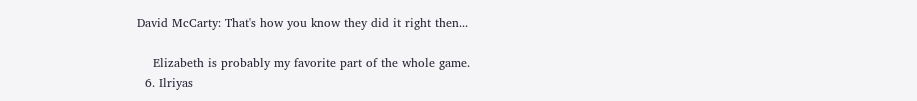David McCarty: That's how you know they did it right then...

    Elizabeth is probably my favorite part of the whole game.
  6. Ilriyas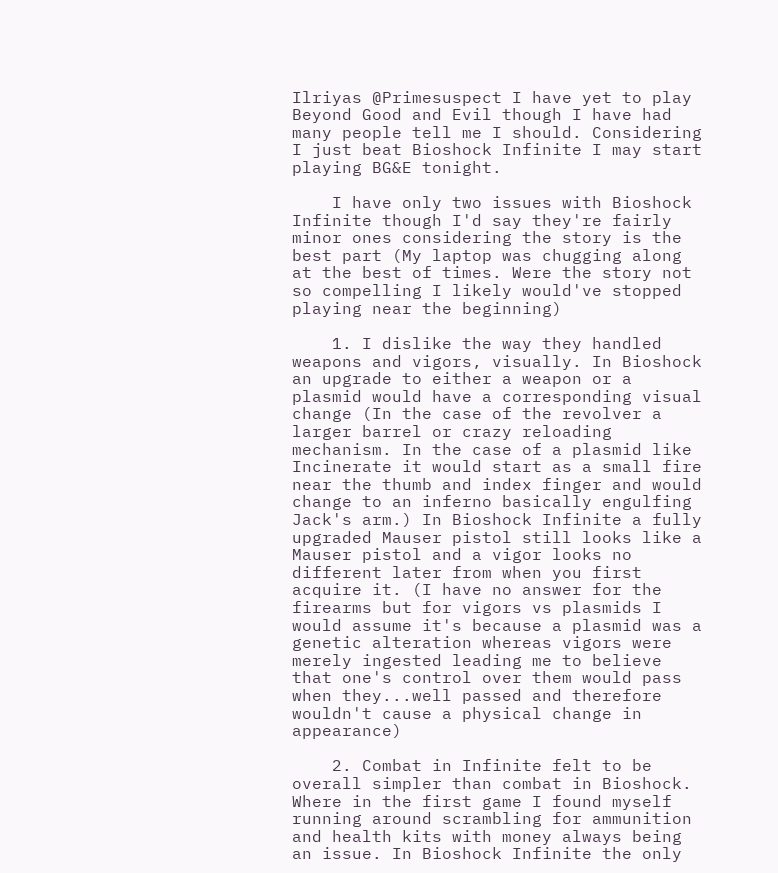Ilriyas @Primesuspect I have yet to play Beyond Good and Evil though I have had many people tell me I should. Considering I just beat Bioshock Infinite I may start playing BG&E tonight.

    I have only two issues with Bioshock Infinite though I'd say they're fairly minor ones considering the story is the best part (My laptop was chugging along at the best of times. Were the story not so compelling I likely would've stopped playing near the beginning)

    1. I dislike the way they handled weapons and vigors, visually. In Bioshock an upgrade to either a weapon or a plasmid would have a corresponding visual change (In the case of the revolver a larger barrel or crazy reloading mechanism. In the case of a plasmid like Incinerate it would start as a small fire near the thumb and index finger and would change to an inferno basically engulfing Jack's arm.) In Bioshock Infinite a fully upgraded Mauser pistol still looks like a Mauser pistol and a vigor looks no different later from when you first acquire it. (I have no answer for the firearms but for vigors vs plasmids I would assume it's because a plasmid was a genetic alteration whereas vigors were merely ingested leading me to believe that one's control over them would pass when they...well passed and therefore wouldn't cause a physical change in appearance)

    2. Combat in Infinite felt to be overall simpler than combat in Bioshock. Where in the first game I found myself running around scrambling for ammunition and health kits with money always being an issue. In Bioshock Infinite the only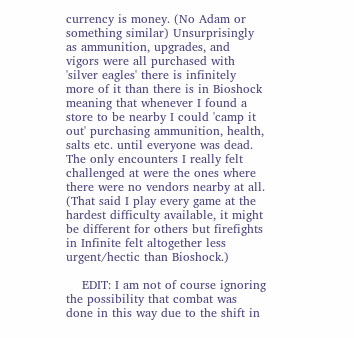currency is money. (No Adam or something similar) Unsurprisingly as ammunition, upgrades, and vigors were all purchased with 'silver eagles' there is infinitely more of it than there is in Bioshock meaning that whenever I found a store to be nearby I could 'camp it out' purchasing ammunition, health, salts etc. until everyone was dead. The only encounters I really felt challenged at were the ones where there were no vendors nearby at all. (That said I play every game at the hardest difficulty available, it might be different for others but firefights in Infinite felt altogether less urgent/hectic than Bioshock.)

    EDIT: I am not of course ignoring the possibility that combat was done in this way due to the shift in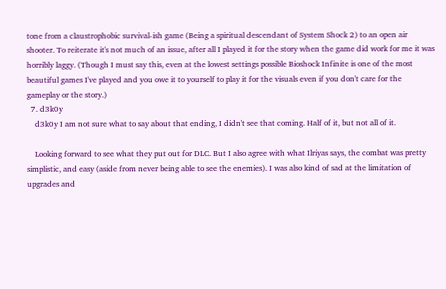tone from a claustrophobic survival-ish game (Being a spiritual descendant of System Shock 2) to an open air shooter. To reiterate it's not much of an issue, after all I played it for the story when the game did work for me it was horribly laggy. (Though I must say this, even at the lowest settings possible Bioshock Infinite is one of the most beautiful games I've played and you owe it to yourself to play it for the visuals even if you don't care for the gameplay or the story.)
  7. d3k0y
    d3k0y I am not sure what to say about that ending, I didn't see that coming. Half of it, but not all of it.

    Looking forward to see what they put out for DLC. But I also agree with what Ilriyas says, the combat was pretty simplistic, and easy (aside from never being able to see the enemies). I was also kind of sad at the limitation of upgrades and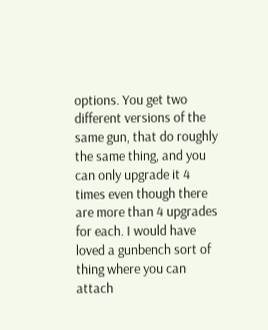options. You get two different versions of the same gun, that do roughly the same thing, and you can only upgrade it 4 times even though there are more than 4 upgrades for each. I would have loved a gunbench sort of thing where you can attach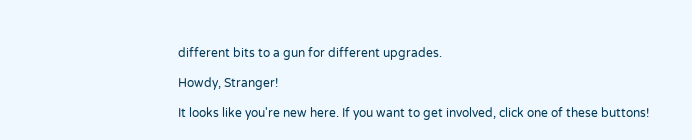different bits to a gun for different upgrades.

Howdy, Stranger!

It looks like you're new here. If you want to get involved, click one of these buttons!